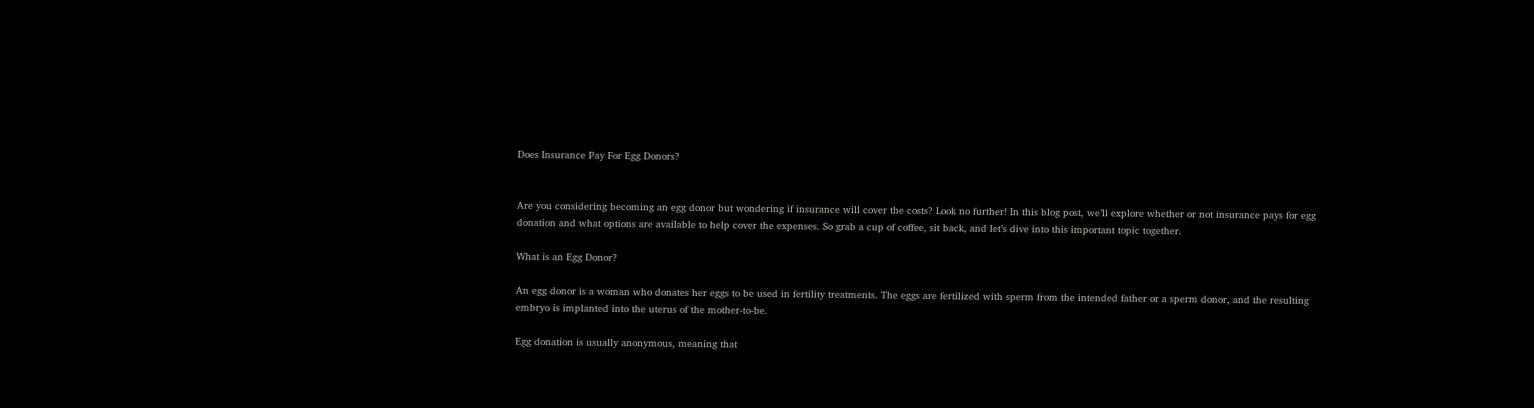Does Insurance Pay For Egg Donors?


Are you considering becoming an egg donor but wondering if insurance will cover the costs? Look no further! In this blog post, we’ll explore whether or not insurance pays for egg donation and what options are available to help cover the expenses. So grab a cup of coffee, sit back, and let’s dive into this important topic together.

What is an Egg Donor?

An egg donor is a woman who donates her eggs to be used in fertility treatments. The eggs are fertilized with sperm from the intended father or a sperm donor, and the resulting embryo is implanted into the uterus of the mother-to-be.

Egg donation is usually anonymous, meaning that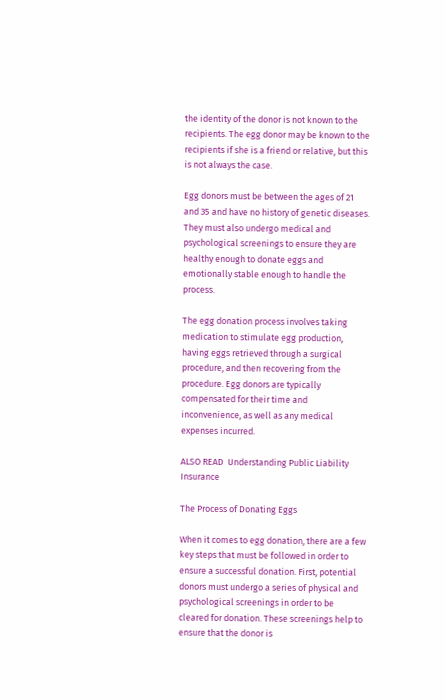the identity of the donor is not known to the recipients. The egg donor may be known to the recipients if she is a friend or relative, but this is not always the case.

Egg donors must be between the ages of 21 and 35 and have no history of genetic diseases. They must also undergo medical and psychological screenings to ensure they are healthy enough to donate eggs and emotionally stable enough to handle the process.

The egg donation process involves taking medication to stimulate egg production, having eggs retrieved through a surgical procedure, and then recovering from the procedure. Egg donors are typically compensated for their time and inconvenience, as well as any medical expenses incurred.

ALSO READ  Understanding Public Liability Insurance

The Process of Donating Eggs

When it comes to egg donation, there are a few key steps that must be followed in order to ensure a successful donation. First, potential donors must undergo a series of physical and psychological screenings in order to be cleared for donation. These screenings help to ensure that the donor is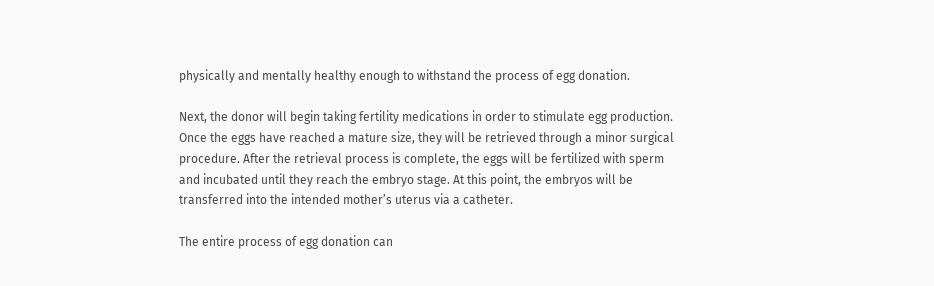physically and mentally healthy enough to withstand the process of egg donation.

Next, the donor will begin taking fertility medications in order to stimulate egg production. Once the eggs have reached a mature size, they will be retrieved through a minor surgical procedure. After the retrieval process is complete, the eggs will be fertilized with sperm and incubated until they reach the embryo stage. At this point, the embryos will be transferred into the intended mother’s uterus via a catheter.

The entire process of egg donation can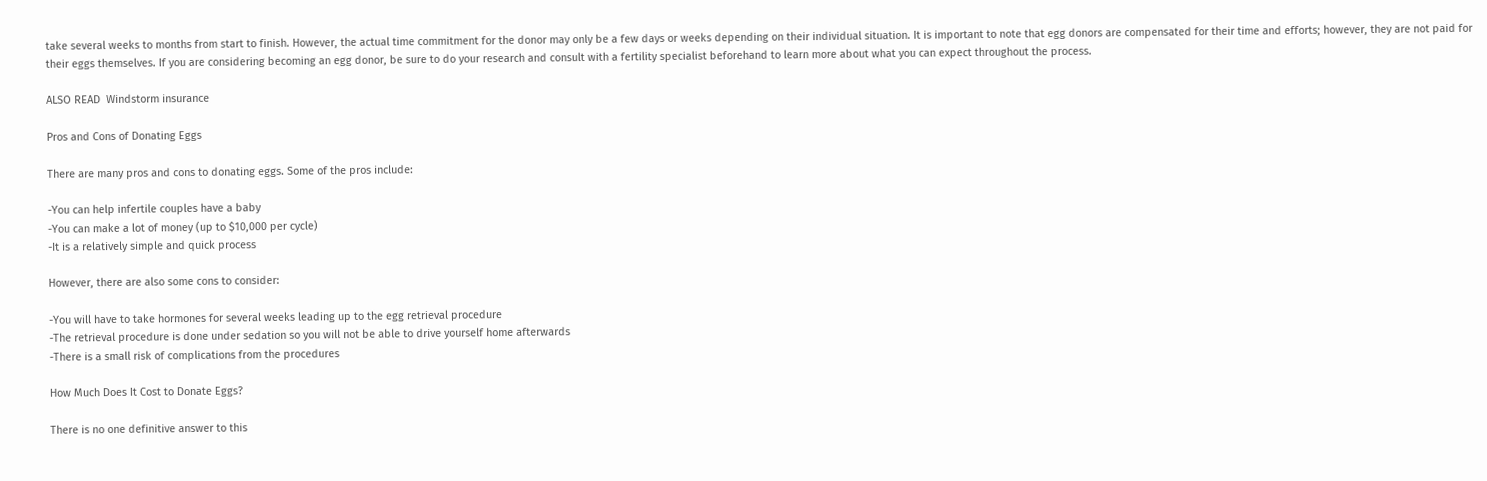take several weeks to months from start to finish. However, the actual time commitment for the donor may only be a few days or weeks depending on their individual situation. It is important to note that egg donors are compensated for their time and efforts; however, they are not paid for their eggs themselves. If you are considering becoming an egg donor, be sure to do your research and consult with a fertility specialist beforehand to learn more about what you can expect throughout the process.

ALSO READ  Windstorm insurance

Pros and Cons of Donating Eggs

There are many pros and cons to donating eggs. Some of the pros include:

-You can help infertile couples have a baby
-You can make a lot of money (up to $10,000 per cycle)
-It is a relatively simple and quick process

However, there are also some cons to consider:

-You will have to take hormones for several weeks leading up to the egg retrieval procedure
-The retrieval procedure is done under sedation so you will not be able to drive yourself home afterwards
-There is a small risk of complications from the procedures

How Much Does It Cost to Donate Eggs?

There is no one definitive answer to this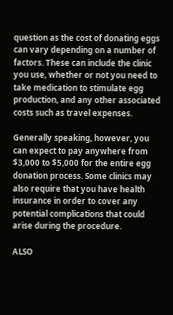question as the cost of donating eggs can vary depending on a number of factors. These can include the clinic you use, whether or not you need to take medication to stimulate egg production, and any other associated costs such as travel expenses.

Generally speaking, however, you can expect to pay anywhere from $3,000 to $5,000 for the entire egg donation process. Some clinics may also require that you have health insurance in order to cover any potential complications that could arise during the procedure.

ALSO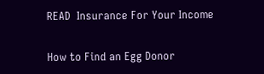READ  Insurance For Your Income

How to Find an Egg Donor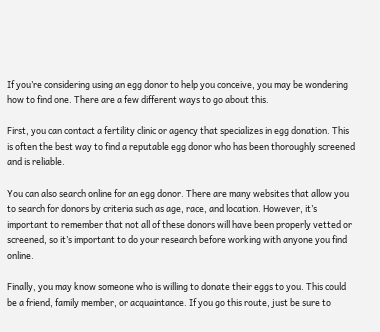If you’re considering using an egg donor to help you conceive, you may be wondering how to find one. There are a few different ways to go about this.

First, you can contact a fertility clinic or agency that specializes in egg donation. This is often the best way to find a reputable egg donor who has been thoroughly screened and is reliable.

You can also search online for an egg donor. There are many websites that allow you to search for donors by criteria such as age, race, and location. However, it’s important to remember that not all of these donors will have been properly vetted or screened, so it’s important to do your research before working with anyone you find online.

Finally, you may know someone who is willing to donate their eggs to you. This could be a friend, family member, or acquaintance. If you go this route, just be sure to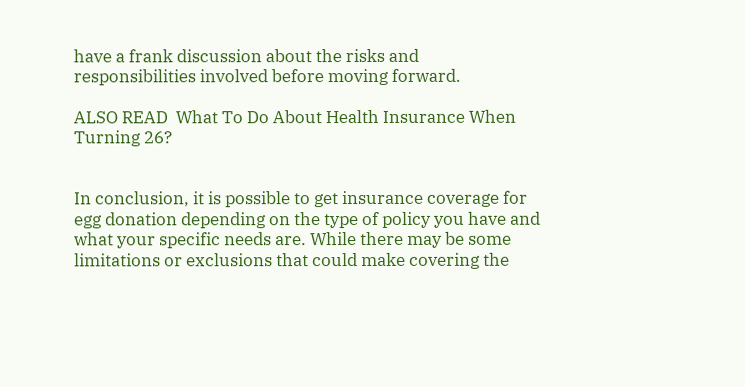have a frank discussion about the risks and responsibilities involved before moving forward.

ALSO READ  What To Do About Health Insurance When Turning 26?


In conclusion, it is possible to get insurance coverage for egg donation depending on the type of policy you have and what your specific needs are. While there may be some limitations or exclusions that could make covering the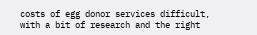costs of egg donor services difficult, with a bit of research and the right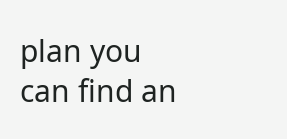plan you can find an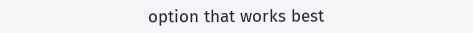option that works best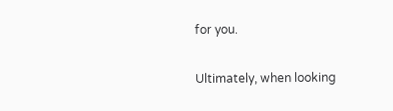for you.

Ultimately, when looking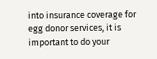into insurance coverage for egg donor services, it is important to do your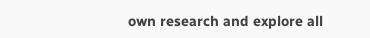own research and explore all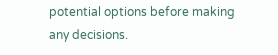potential options before making any decisions.